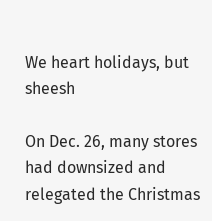We heart holidays, but sheesh

On Dec. 26, many stores had downsized and relegated the Christmas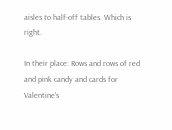aisles to half-off tables. Which is right.

In their place: Rows and rows of red and pink candy and cards for Valentine's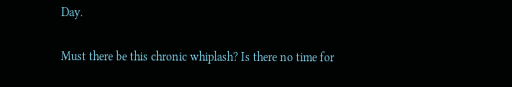Day.

Must there be this chronic whiplash? Is there no time for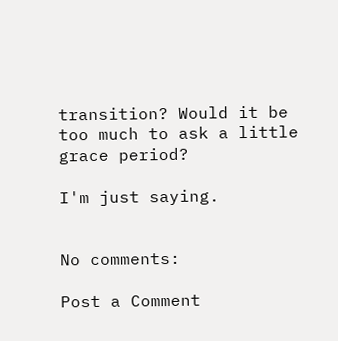transition? Would it be too much to ask a little grace period?

I'm just saying.


No comments:

Post a Comment